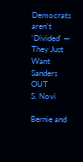Democrats aren’t ‘Divided’ — They Just Want Sanders OUT
S. Novi

Bernie and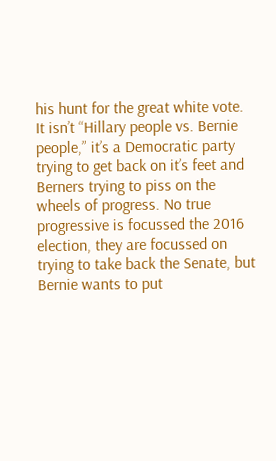his hunt for the great white vote. It isn’t “Hillary people vs. Bernie people,” it’s a Democratic party trying to get back on it’s feet and Berners trying to piss on the wheels of progress. No true progressive is focussed the 2016 election, they are focussed on trying to take back the Senate, but Bernie wants to put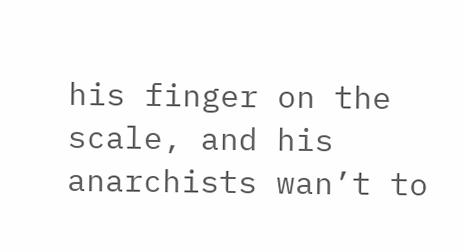his finger on the scale, and his anarchists wan’t to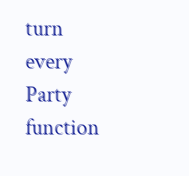turn every Party function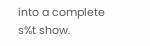into a complete s%t show.